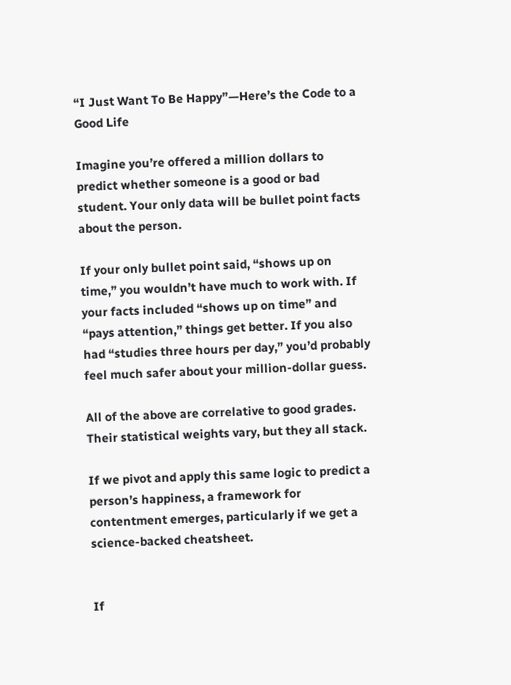“I Just Want To Be Happy”—Here’s the Code to a Good Life

Imagine you’re offered a million dollars to predict whether someone is a good or bad student. Your only data will be bullet point facts about the person.

If your only bullet point said, “shows up on time,” you wouldn’t have much to work with. If your facts included “shows up on time” and “pays attention,” things get better. If you also had “studies three hours per day,” you’d probably feel much safer about your million-dollar guess.

All of the above are correlative to good grades. Their statistical weights vary, but they all stack.

If we pivot and apply this same logic to predict a person’s happiness, a framework for contentment emerges, particularly if we get a science-backed cheatsheet.


If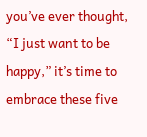you’ve ever thought, “I just want to be happy,” it’s time to embrace these five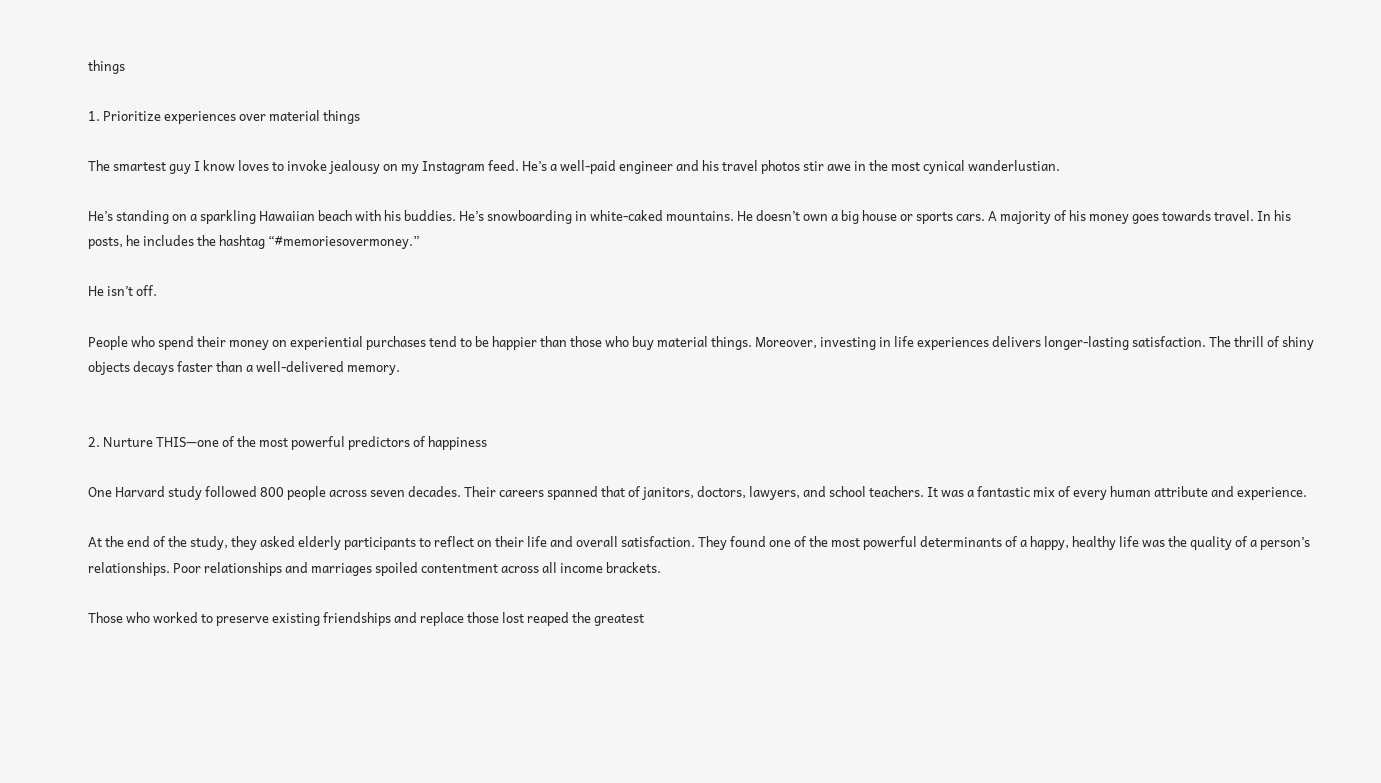things

1. Prioritize experiences over material things

The smartest guy I know loves to invoke jealousy on my Instagram feed. He’s a well-paid engineer and his travel photos stir awe in the most cynical wanderlustian.

He’s standing on a sparkling Hawaiian beach with his buddies. He’s snowboarding in white-caked mountains. He doesn’t own a big house or sports cars. A majority of his money goes towards travel. In his posts, he includes the hashtag “#memoriesovermoney.”

He isn’t off.

People who spend their money on experiential purchases tend to be happier than those who buy material things. Moreover, investing in life experiences delivers longer-lasting satisfaction. The thrill of shiny objects decays faster than a well-delivered memory.


2. Nurture THIS—one of the most powerful predictors of happiness

One Harvard study followed 800 people across seven decades. Their careers spanned that of janitors, doctors, lawyers, and school teachers. It was a fantastic mix of every human attribute and experience.

At the end of the study, they asked elderly participants to reflect on their life and overall satisfaction. They found one of the most powerful determinants of a happy, healthy life was the quality of a person’s relationships. Poor relationships and marriages spoiled contentment across all income brackets.

Those who worked to preserve existing friendships and replace those lost reaped the greatest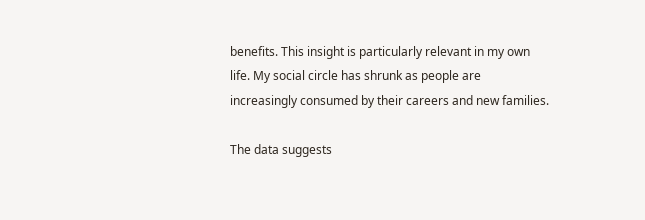benefits. This insight is particularly relevant in my own life. My social circle has shrunk as people are increasingly consumed by their careers and new families.

The data suggests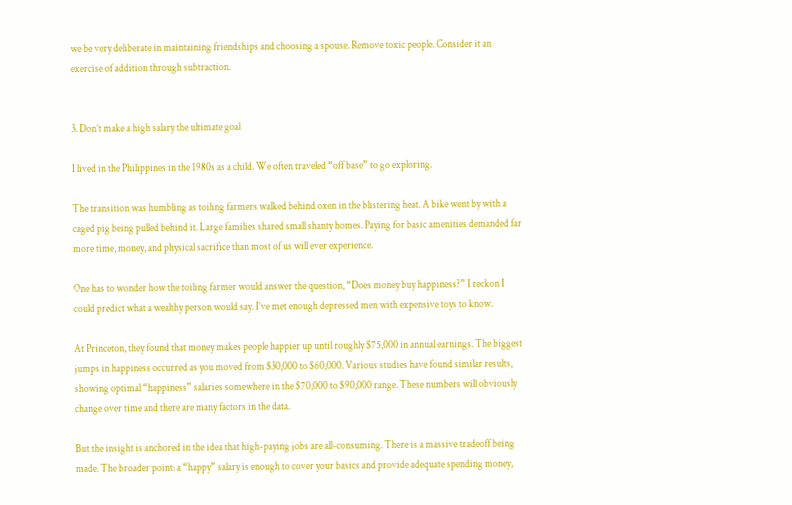we be very deliberate in maintaining friendships and choosing a spouse. Remove toxic people. Consider it an exercise of addition through subtraction.


3. Don’t make a high salary the ultimate goal

I lived in the Philippines in the 1980s as a child. We often traveled “off base” to go exploring.

The transition was humbling as toiling farmers walked behind oxen in the blistering heat. A bike went by with a caged pig being pulled behind it. Large families shared small shanty homes. Paying for basic amenities demanded far more time, money, and physical sacrifice than most of us will ever experience.

One has to wonder how the toiling farmer would answer the question, “Does money buy happiness?” I reckon I could predict what a wealthy person would say. I’ve met enough depressed men with expensive toys to know.

At Princeton, they found that money makes people happier up until roughly $75,000 in annual earnings. The biggest jumps in happiness occurred as you moved from $30,000 to $60,000. Various studies have found similar results, showing optimal “happiness” salaries somewhere in the $70,000 to $90,000 range. These numbers will obviously change over time and there are many factors in the data.

But the insight is anchored in the idea that high-paying jobs are all-consuming. There is a massive tradeoff being made. The broader point: a “happy” salary is enough to cover your basics and provide adequate spending money,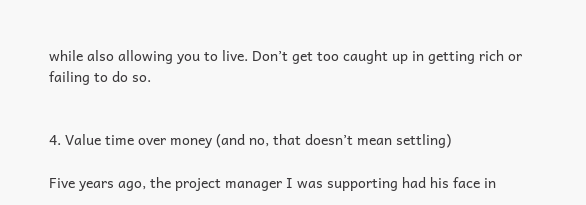while also allowing you to live. Don’t get too caught up in getting rich or failing to do so.


4. Value time over money (and no, that doesn’t mean settling)

Five years ago, the project manager I was supporting had his face in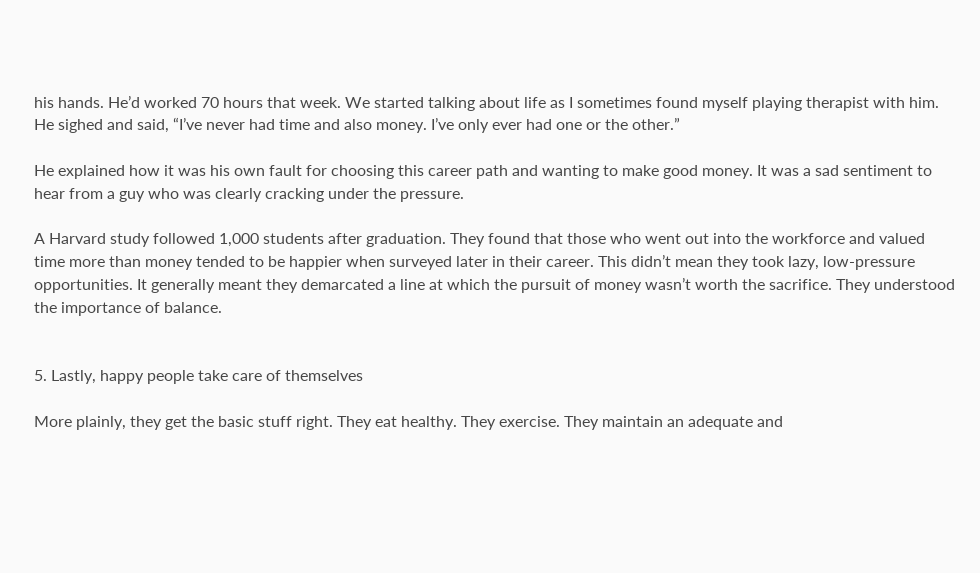his hands. He’d worked 70 hours that week. We started talking about life as I sometimes found myself playing therapist with him. He sighed and said, “I’ve never had time and also money. I’ve only ever had one or the other.”

He explained how it was his own fault for choosing this career path and wanting to make good money. It was a sad sentiment to hear from a guy who was clearly cracking under the pressure.

A Harvard study followed 1,000 students after graduation. They found that those who went out into the workforce and valued time more than money tended to be happier when surveyed later in their career. This didn’t mean they took lazy, low-pressure opportunities. It generally meant they demarcated a line at which the pursuit of money wasn’t worth the sacrifice. They understood the importance of balance.


5. Lastly, happy people take care of themselves

More plainly, they get the basic stuff right. They eat healthy. They exercise. They maintain an adequate and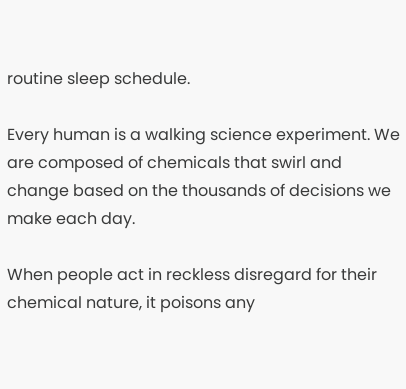routine sleep schedule.

Every human is a walking science experiment. We are composed of chemicals that swirl and change based on the thousands of decisions we make each day.

When people act in reckless disregard for their chemical nature, it poisons any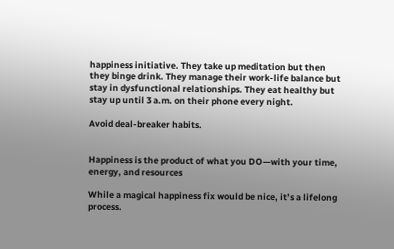happiness initiative. They take up meditation but then they binge drink. They manage their work-life balance but stay in dysfunctional relationships. They eat healthy but stay up until 3 a.m. on their phone every night.

Avoid deal-breaker habits.


Happiness is the product of what you DO—with your time, energy, and resources

While a magical happiness fix would be nice, it’s a lifelong process.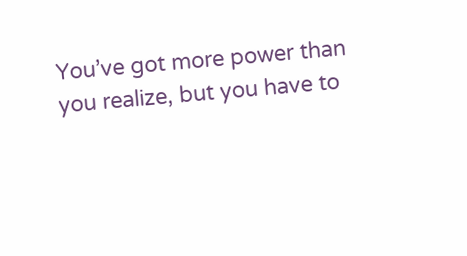You’ve got more power than you realize, but you have to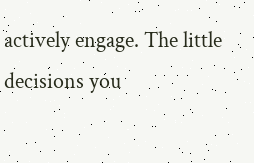actively engage. The little decisions you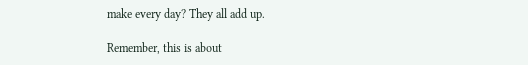make every day? They all add up.

Remember, this is about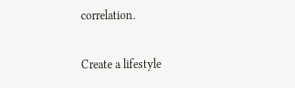correlation.

Create a lifestyle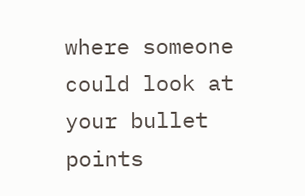where someone could look at your bullet points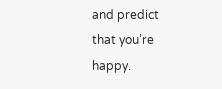and predict that you’re happy.